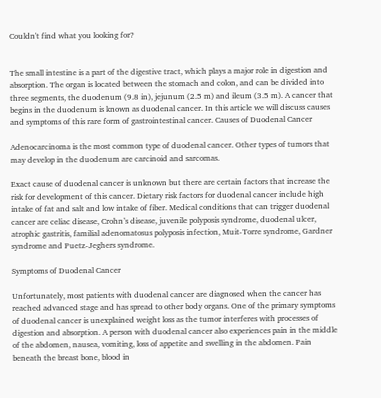Couldn't find what you looking for?


The small intestine is a part of the digestive tract, which plays a major role in digestion and absorption. The organ is located between the stomach and colon, and can be divided into three segments, the duodenum (9.8 in), jejunum (2.5 m) and ileum (3.5 m). A cancer that begins in the duodenum is known as duodenal cancer. In this article we will discuss causes and symptoms of this rare form of gastrointestinal cancer. Causes of Duodenal Cancer

Adenocarcinoma is the most common type of duodenal cancer. Other types of tumors that may develop in the duodenum are carcinoid and sarcomas.

Exact cause of duodenal cancer is unknown but there are certain factors that increase the risk for development of this cancer. Dietary risk factors for duodenal cancer include high intake of fat and salt and low intake of fiber. Medical conditions that can trigger duodenal cancer are celiac disease, Crohn’s disease, juvenile polyposis syndrome, duodenal ulcer, atrophic gastritis, familial adenomatosus polyposis infection, Muit-Torre syndrome, Gardner syndrome and Puetz-Jeghers syndrome.

Symptoms of Duodenal Cancer

Unfortunately, most patients with duodenal cancer are diagnosed when the cancer has reached advanced stage and has spread to other body organs. One of the primary symptoms of duodenal cancer is unexplained weight loss as the tumor interferes with processes of digestion and absorption. A person with duodenal cancer also experiences pain in the middle of the abdomen, nausea, vomiting, loss of appetite and swelling in the abdomen. Pain beneath the breast bone, blood in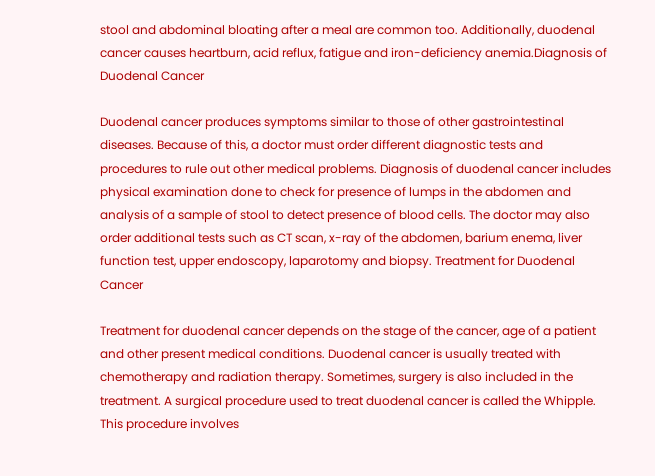stool and abdominal bloating after a meal are common too. Additionally, duodenal cancer causes heartburn, acid reflux, fatigue and iron-deficiency anemia.Diagnosis of Duodenal Cancer

Duodenal cancer produces symptoms similar to those of other gastrointestinal diseases. Because of this, a doctor must order different diagnostic tests and procedures to rule out other medical problems. Diagnosis of duodenal cancer includes physical examination done to check for presence of lumps in the abdomen and analysis of a sample of stool to detect presence of blood cells. The doctor may also order additional tests such as CT scan, x-ray of the abdomen, barium enema, liver function test, upper endoscopy, laparotomy and biopsy. Treatment for Duodenal Cancer

Treatment for duodenal cancer depends on the stage of the cancer, age of a patient and other present medical conditions. Duodenal cancer is usually treated with chemotherapy and radiation therapy. Sometimes, surgery is also included in the treatment. A surgical procedure used to treat duodenal cancer is called the Whipple. This procedure involves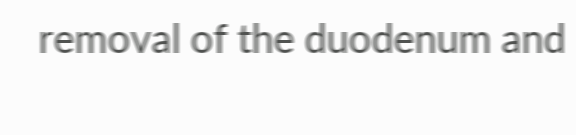removal of the duodenum and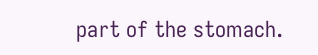part of the stomach.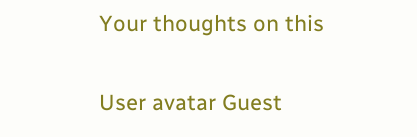Your thoughts on this

User avatar Guest